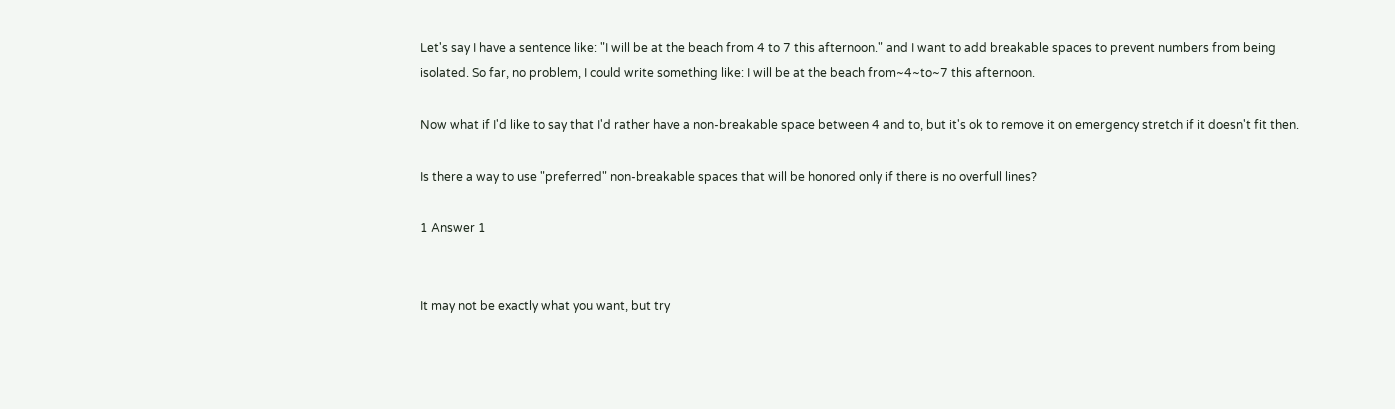Let's say I have a sentence like: "I will be at the beach from 4 to 7 this afternoon." and I want to add breakable spaces to prevent numbers from being isolated. So far, no problem, I could write something like: I will be at the beach from~4~to~7 this afternoon.

Now what if I'd like to say that I'd rather have a non-breakable space between 4 and to, but it's ok to remove it on emergency stretch if it doesn't fit then.

Is there a way to use "preferred" non-breakable spaces that will be honored only if there is no overfull lines?

1 Answer 1


It may not be exactly what you want, but try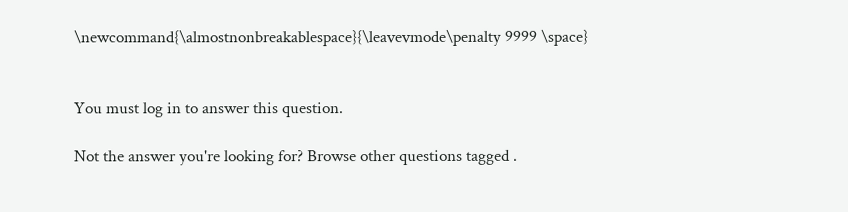\newcommand{\almostnonbreakablespace}{\leavevmode\penalty 9999 \space}


You must log in to answer this question.

Not the answer you're looking for? Browse other questions tagged .